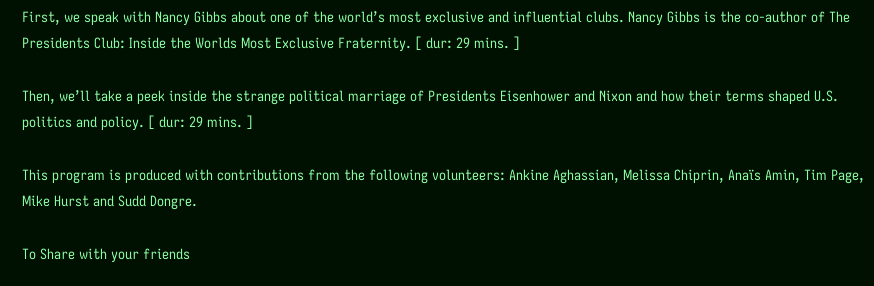First, we speak with Nancy Gibbs about one of the world’s most exclusive and influential clubs. Nancy Gibbs is the co-author of The Presidents Club: Inside the Worlds Most Exclusive Fraternity. [ dur: 29 mins. ]

Then, we’ll take a peek inside the strange political marriage of Presidents Eisenhower and Nixon and how their terms shaped U.S. politics and policy. [ dur: 29 mins. ]

This program is produced with contributions from the following volunteers: Ankine Aghassian, Melissa Chiprin, Anaïs Amin, Tim Page, Mike Hurst and Sudd Dongre.

To Share with your friends